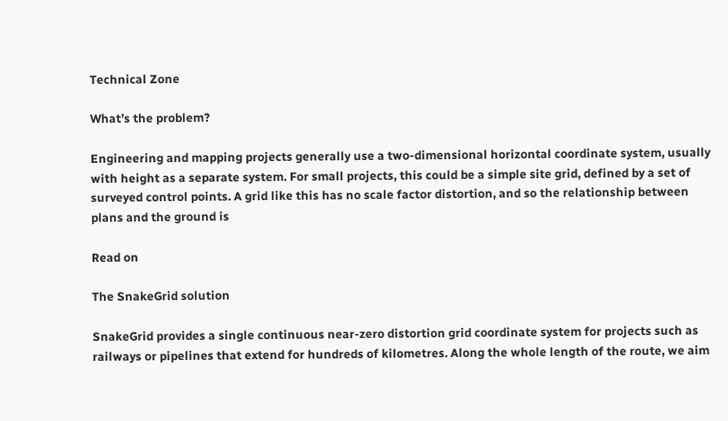Technical Zone

What’s the problem?

Engineering and mapping projects generally use a two-dimensional horizontal coordinate system, usually with height as a separate system. For small projects, this could be a simple site grid, defined by a set of surveyed control points. A grid like this has no scale factor distortion, and so the relationship between plans and the ground is

Read on

The SnakeGrid solution

SnakeGrid provides a single continuous near-zero distortion grid coordinate system for projects such as railways or pipelines that extend for hundreds of kilometres. Along the whole length of the route, we aim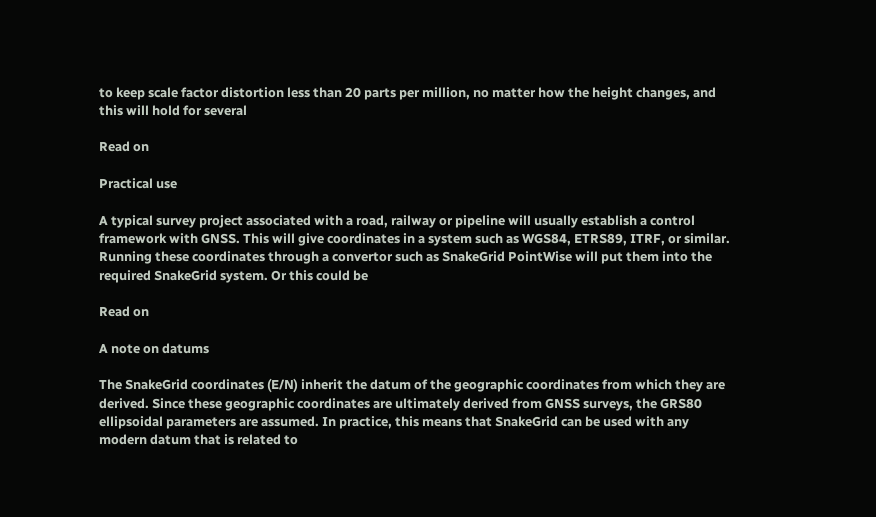to keep scale factor distortion less than 20 parts per million, no matter how the height changes, and this will hold for several

Read on

Practical use

A typical survey project associated with a road, railway or pipeline will usually establish a control framework with GNSS. This will give coordinates in a system such as WGS84, ETRS89, ITRF, or similar. Running these coordinates through a convertor such as SnakeGrid PointWise will put them into the required SnakeGrid system. Or this could be

Read on

A note on datums

The SnakeGrid coordinates (E/N) inherit the datum of the geographic coordinates from which they are derived. Since these geographic coordinates are ultimately derived from GNSS surveys, the GRS80 ellipsoidal parameters are assumed. In practice, this means that SnakeGrid can be used with any modern datum that is related to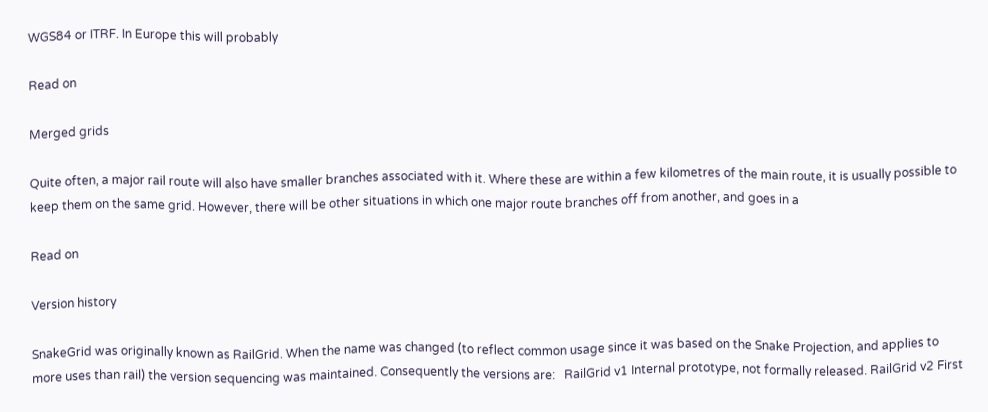WGS84 or ITRF. In Europe this will probably

Read on

Merged grids

Quite often, a major rail route will also have smaller branches associated with it. Where these are within a few kilometres of the main route, it is usually possible to keep them on the same grid. However, there will be other situations in which one major route branches off from another, and goes in a

Read on

Version history

SnakeGrid was originally known as RailGrid. When the name was changed (to reflect common usage since it was based on the Snake Projection, and applies to more uses than rail) the version sequencing was maintained. Consequently the versions are:   RailGrid v1 Internal prototype, not formally released. RailGrid v2 First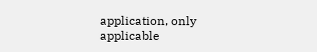application, only applicable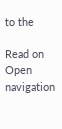to the

Read on
Open navigation